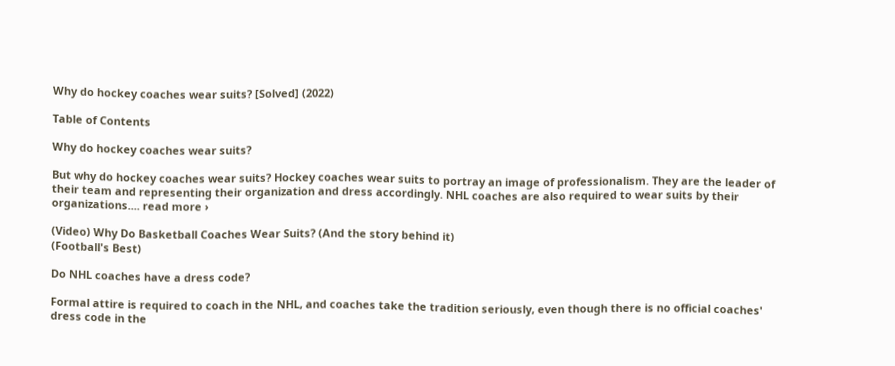Why do hockey coaches wear suits? [Solved] (2022)

Table of Contents

Why do hockey coaches wear suits?

But why do hockey coaches wear suits? Hockey coaches wear suits to portray an image of professionalism. They are the leader of their team and representing their organization and dress accordingly. NHL coaches are also required to wear suits by their organizations.... read more ›

(Video) Why Do Basketball Coaches Wear Suits? (And the story behind it)
(Football's Best)

Do NHL coaches have a dress code?

Formal attire is required to coach in the NHL, and coaches take the tradition seriously, even though there is no official coaches' dress code in the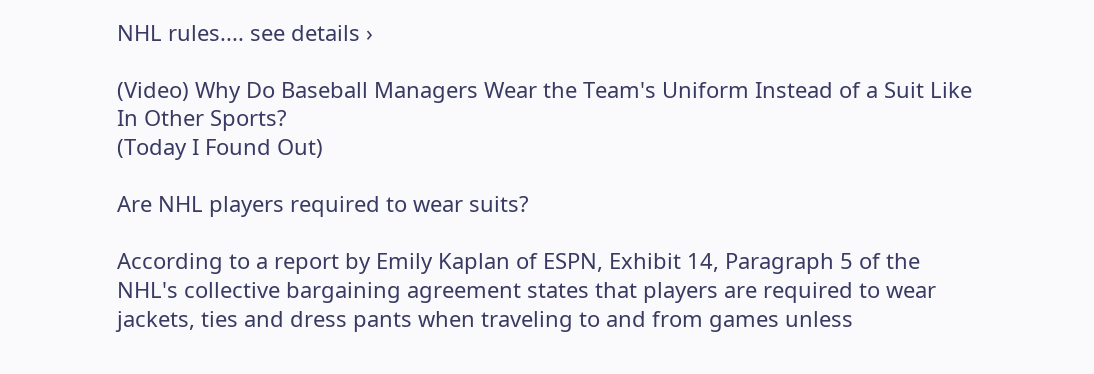NHL rules.... see details ›

(Video) Why Do Baseball Managers Wear the Team's Uniform Instead of a Suit Like In Other Sports?
(Today I Found Out)

Are NHL players required to wear suits?

According to a report by Emily Kaplan of ESPN, Exhibit 14, Paragraph 5 of the NHL's collective bargaining agreement states that players are required to wear jackets, ties and dress pants when traveling to and from games unless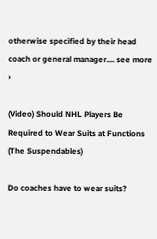otherwise specified by their head coach or general manager.... see more ›

(Video) Should NHL Players Be Required to Wear Suits at Functions
(The Suspendables)

Do coaches have to wear suits?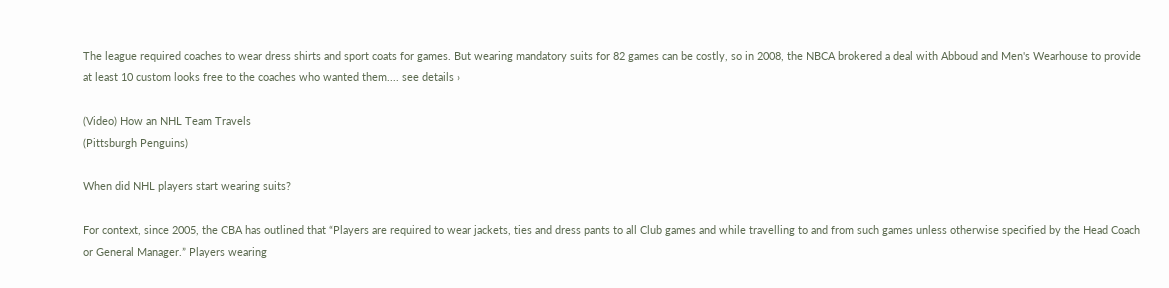The league required coaches to wear dress shirts and sport coats for games. But wearing mandatory suits for 82 games can be costly, so in 2008, the NBCA brokered a deal with Abboud and Men's Wearhouse to provide at least 10 custom looks free to the coaches who wanted them.... see details ›

(Video) How an NHL Team Travels
(Pittsburgh Penguins)

When did NHL players start wearing suits?

For context, since 2005, the CBA has outlined that “Players are required to wear jackets, ties and dress pants to all Club games and while travelling to and from such games unless otherwise specified by the Head Coach or General Manager.” Players wearing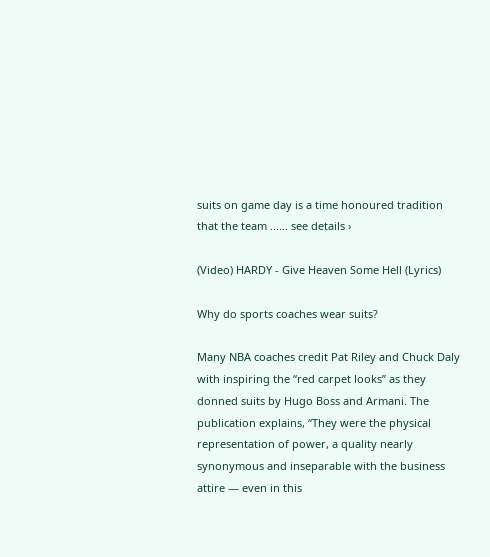suits on game day is a time honoured tradition that the team ...... see details ›

(Video) HARDY - Give Heaven Some Hell (Lyrics)

Why do sports coaches wear suits?

Many NBA coaches credit Pat Riley and Chuck Daly with inspiring the “red carpet looks” as they donned suits by Hugo Boss and Armani. The publication explains, “They were the physical representation of power, a quality nearly synonymous and inseparable with the business attire — even in this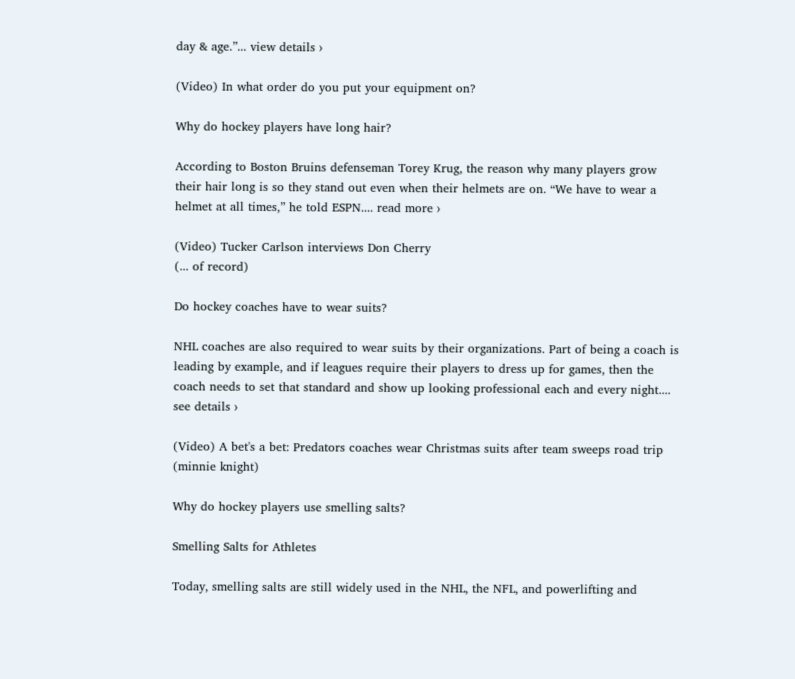day & age.”... view details ›

(Video) In what order do you put your equipment on?

Why do hockey players have long hair?

According to Boston Bruins defenseman Torey Krug, the reason why many players grow their hair long is so they stand out even when their helmets are on. “We have to wear a helmet at all times,” he told ESPN.... read more ›

(Video) Tucker Carlson interviews Don Cherry
(... of record)

Do hockey coaches have to wear suits?

NHL coaches are also required to wear suits by their organizations. Part of being a coach is leading by example, and if leagues require their players to dress up for games, then the coach needs to set that standard and show up looking professional each and every night.... see details ›

(Video) A bet's a bet: Predators coaches wear Christmas suits after team sweeps road trip
(minnie knight)

Why do hockey players use smelling salts?

Smelling Salts for Athletes

Today, smelling salts are still widely used in the NHL, the NFL, and powerlifting and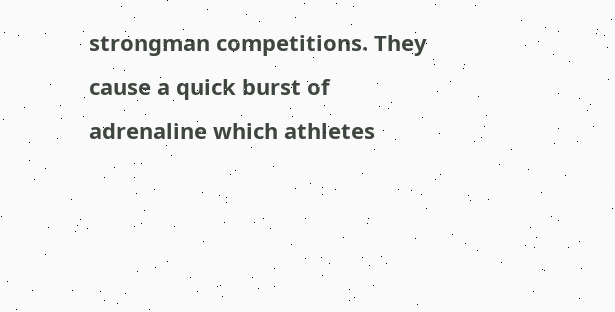strongman competitions. They cause a quick burst of adrenaline which athletes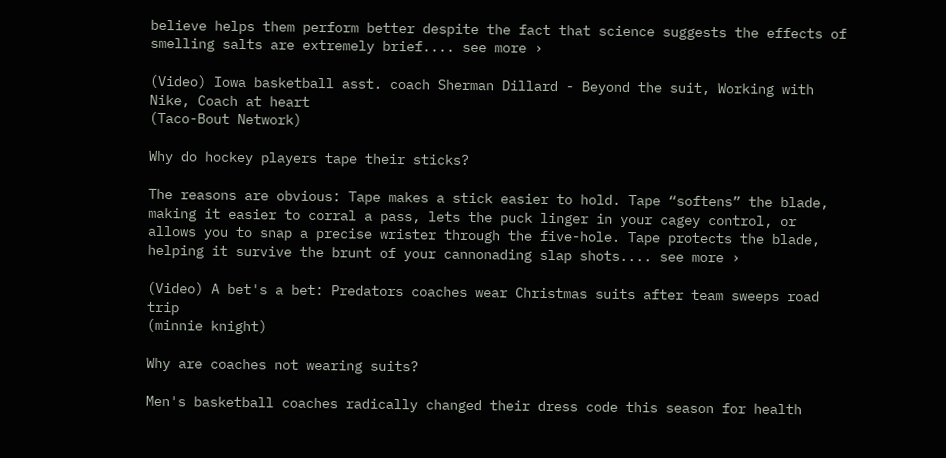believe helps them perform better despite the fact that science suggests the effects of smelling salts are extremely brief.... see more ›

(Video) Iowa basketball asst. coach Sherman Dillard - Beyond the suit, Working with Nike, Coach at heart
(Taco-Bout Network)

Why do hockey players tape their sticks?

The reasons are obvious: Tape makes a stick easier to hold. Tape “softens” the blade, making it easier to corral a pass, lets the puck linger in your cagey control, or allows you to snap a precise wrister through the five-hole. Tape protects the blade, helping it survive the brunt of your cannonading slap shots.... see more ›

(Video) A bet's a bet: Predators coaches wear Christmas suits after team sweeps road trip
(minnie knight)

Why are coaches not wearing suits?

Men's basketball coaches radically changed their dress code this season for health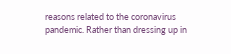reasons related to the coronavirus pandemic. Rather than dressing up in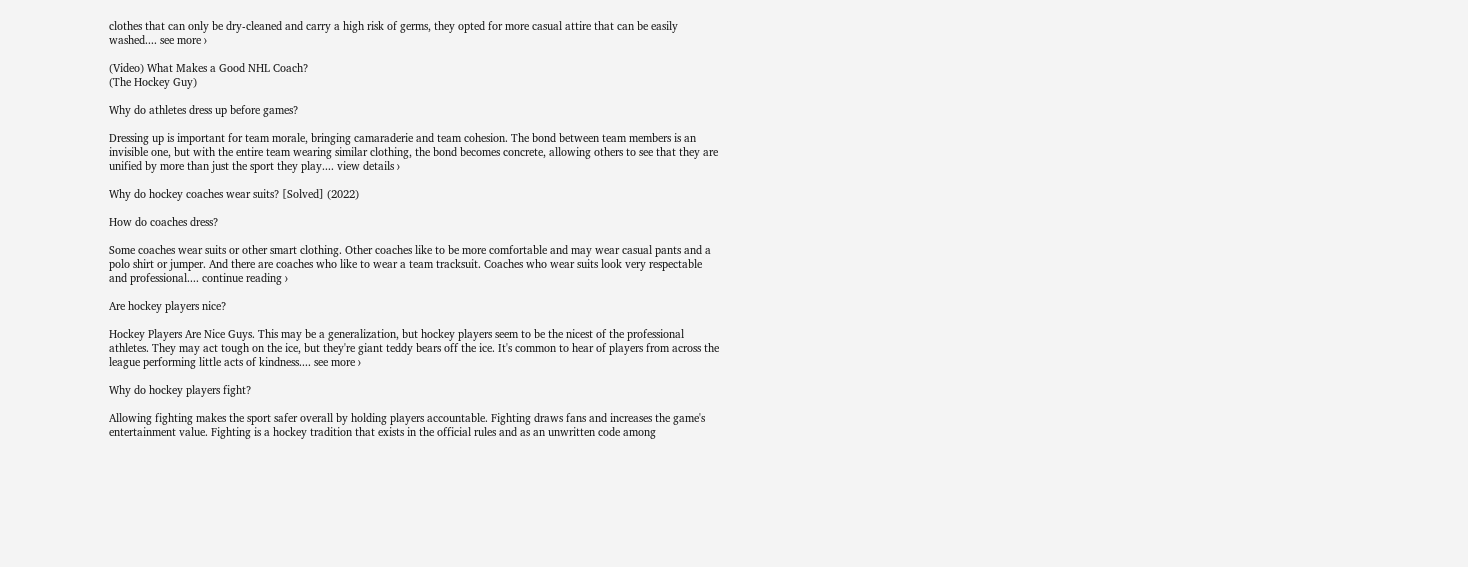clothes that can only be dry-cleaned and carry a high risk of germs, they opted for more casual attire that can be easily washed.... see more ›

(Video) What Makes a Good NHL Coach?
(The Hockey Guy)

Why do athletes dress up before games?

Dressing up is important for team morale, bringing camaraderie and team cohesion. The bond between team members is an invisible one, but with the entire team wearing similar clothing, the bond becomes concrete, allowing others to see that they are unified by more than just the sport they play.... view details ›

Why do hockey coaches wear suits? [Solved] (2022)

How do coaches dress?

Some coaches wear suits or other smart clothing. Other coaches like to be more comfortable and may wear casual pants and a polo shirt or jumper. And there are coaches who like to wear a team tracksuit. Coaches who wear suits look very respectable and professional.... continue reading ›

Are hockey players nice?

Hockey Players Are Nice Guys. This may be a generalization, but hockey players seem to be the nicest of the professional athletes. They may act tough on the ice, but they're giant teddy bears off the ice. It's common to hear of players from across the league performing little acts of kindness.... see more ›

Why do hockey players fight?

Allowing fighting makes the sport safer overall by holding players accountable. Fighting draws fans and increases the game's entertainment value. Fighting is a hockey tradition that exists in the official rules and as an unwritten code among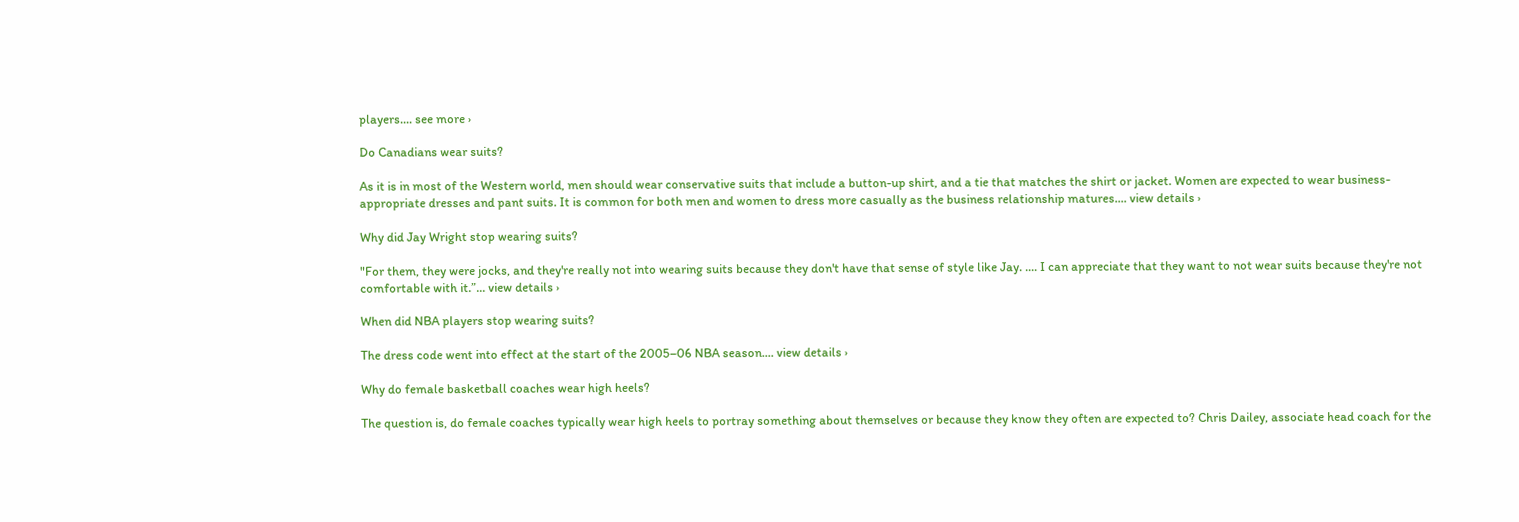players.... see more ›

Do Canadians wear suits?

As it is in most of the Western world, men should wear conservative suits that include a button-up shirt, and a tie that matches the shirt or jacket. Women are expected to wear business-appropriate dresses and pant suits. It is common for both men and women to dress more casually as the business relationship matures.... view details ›

Why did Jay Wright stop wearing suits?

"For them, they were jocks, and they're really not into wearing suits because they don't have that sense of style like Jay. .... I can appreciate that they want to not wear suits because they're not comfortable with it.”... view details ›

When did NBA players stop wearing suits?

The dress code went into effect at the start of the 2005–06 NBA season.... view details ›

Why do female basketball coaches wear high heels?

The question is, do female coaches typically wear high heels to portray something about themselves or because they know they often are expected to? Chris Dailey, associate head coach for the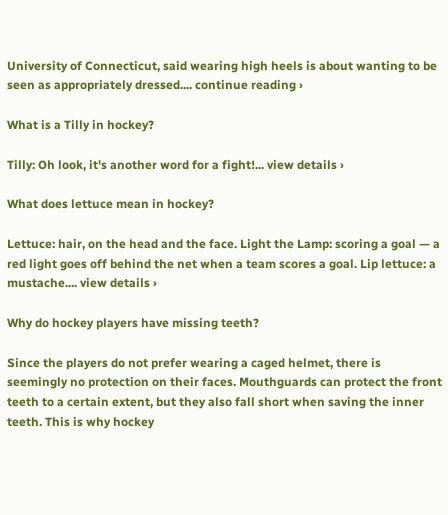University of Connecticut, said wearing high heels is about wanting to be seen as appropriately dressed.... continue reading ›

What is a Tilly in hockey?

Tilly: Oh look, it's another word for a fight!... view details ›

What does lettuce mean in hockey?

Lettuce: hair, on the head and the face. Light the Lamp: scoring a goal — a red light goes off behind the net when a team scores a goal. Lip lettuce: a mustache.... view details ›

Why do hockey players have missing teeth?

Since the players do not prefer wearing a caged helmet, there is seemingly no protection on their faces. Mouthguards can protect the front teeth to a certain extent, but they also fall short when saving the inner teeth. This is why hockey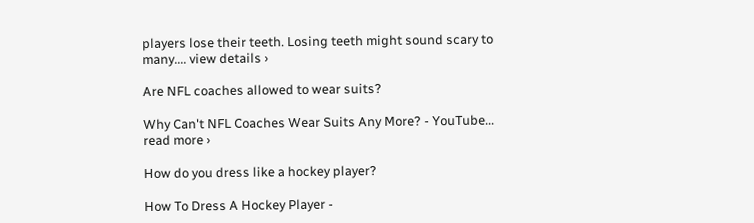players lose their teeth. Losing teeth might sound scary to many.... view details ›

Are NFL coaches allowed to wear suits?

Why Can't NFL Coaches Wear Suits Any More? - YouTube... read more ›

How do you dress like a hockey player?

How To Dress A Hockey Player -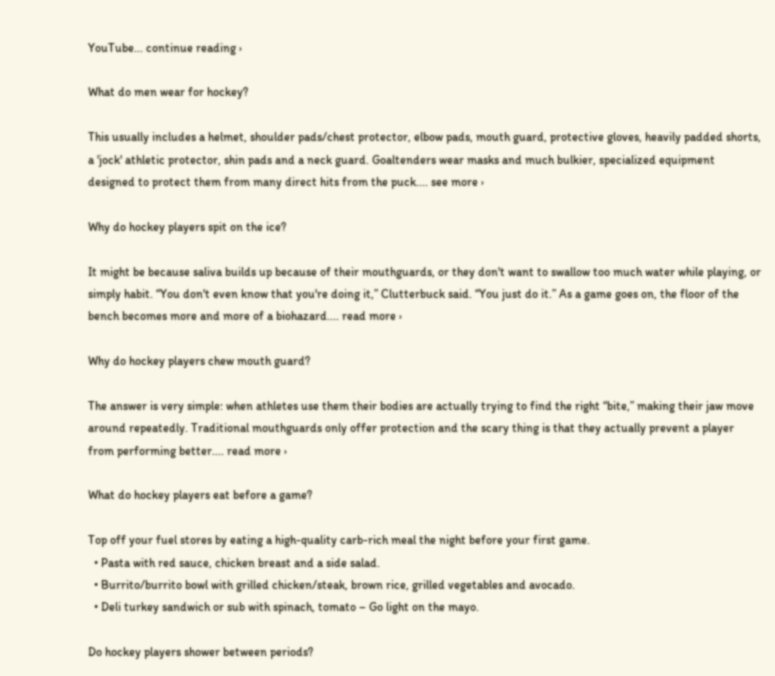YouTube... continue reading ›

What do men wear for hockey?

This usually includes a helmet, shoulder pads/chest protector, elbow pads, mouth guard, protective gloves, heavily padded shorts, a 'jock' athletic protector, shin pads and a neck guard. Goaltenders wear masks and much bulkier, specialized equipment designed to protect them from many direct hits from the puck.... see more ›

Why do hockey players spit on the ice?

It might be because saliva builds up because of their mouthguards, or they don't want to swallow too much water while playing, or simply habit. “You don't even know that you're doing it,” Clutterbuck said. “You just do it.” As a game goes on, the floor of the bench becomes more and more of a biohazard.... read more ›

Why do hockey players chew mouth guard?

The answer is very simple: when athletes use them their bodies are actually trying to find the right “bite,” making their jaw move around repeatedly. Traditional mouthguards only offer protection and the scary thing is that they actually prevent a player from performing better.... read more ›

What do hockey players eat before a game?

Top off your fuel stores by eating a high-quality carb-rich meal the night before your first game.
  • Pasta with red sauce, chicken breast and a side salad.
  • Burrito/burrito bowl with grilled chicken/steak, brown rice, grilled vegetables and avocado.
  • Deli turkey sandwich or sub with spinach, tomato – Go light on the mayo.

Do hockey players shower between periods?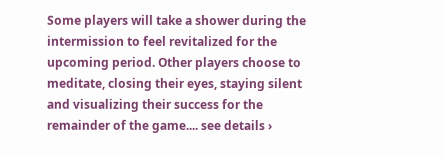Some players will take a shower during the intermission to feel revitalized for the upcoming period. Other players choose to meditate, closing their eyes, staying silent and visualizing their success for the remainder of the game.... see details ›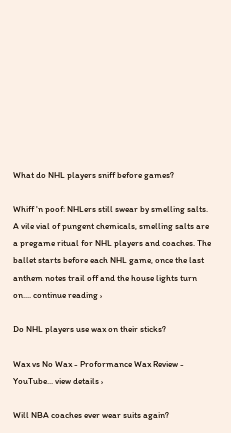What do NHL players sniff before games?

Whiff 'n poof: NHLers still swear by smelling salts. A vile vial of pungent chemicals, smelling salts are a pregame ritual for NHL players and coaches. The ballet starts before each NHL game, once the last anthem notes trail off and the house lights turn on.... continue reading ›

Do NHL players use wax on their sticks?

Wax vs No Wax - Proformance Wax Review - YouTube... view details ›

Will NBA coaches ever wear suits again?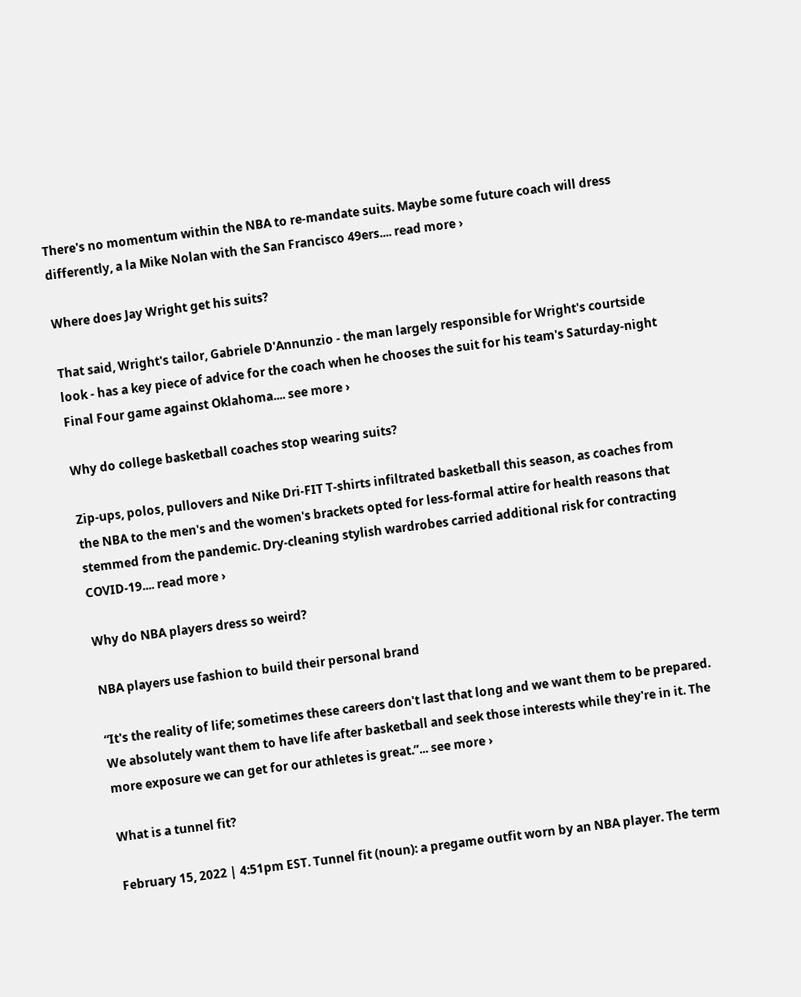There's no momentum within the NBA to re-mandate suits. Maybe some future coach will dress differently, a la Mike Nolan with the San Francisco 49ers.... read more ›

Where does Jay Wright get his suits?

That said, Wright's tailor, Gabriele D'Annunzio - the man largely responsible for Wright's courtside look - has a key piece of advice for the coach when he chooses the suit for his team's Saturday-night Final Four game against Oklahoma.... see more ›

Why do college basketball coaches stop wearing suits?

Zip-ups, polos, pullovers and Nike Dri-FIT T-shirts infiltrated basketball this season, as coaches from the NBA to the men's and the women's brackets opted for less-formal attire for health reasons that stemmed from the pandemic. Dry-cleaning stylish wardrobes carried additional risk for contracting COVID-19.... read more ›

Why do NBA players dress so weird?

NBA players use fashion to build their personal brand

“It's the reality of life; sometimes these careers don't last that long and we want them to be prepared. We absolutely want them to have life after basketball and seek those interests while they're in it. The more exposure we can get for our athletes is great.”... see more ›

What is a tunnel fit?

February 15, 2022 | 4:51pm EST. Tunnel fit (noun): a pregame outfit worn by an NBA player. The term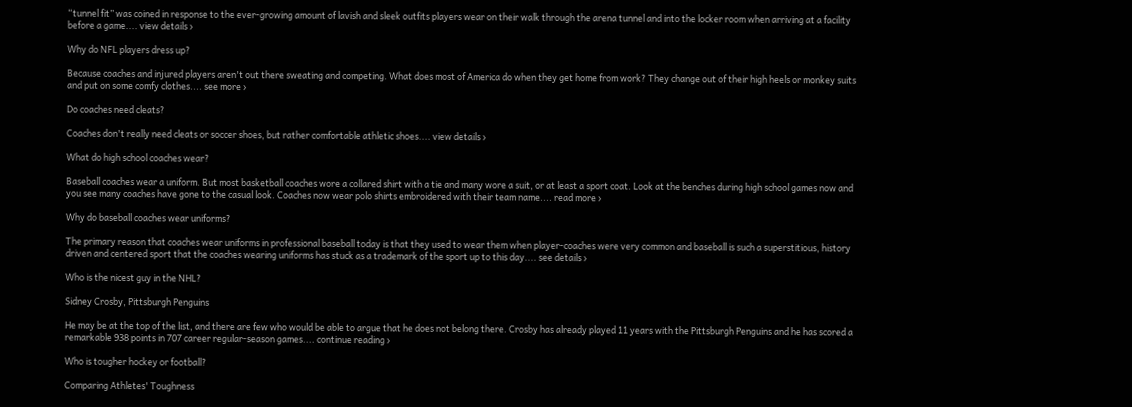“tunnel fit” was coined in response to the ever-growing amount of lavish and sleek outfits players wear on their walk through the arena tunnel and into the locker room when arriving at a facility before a game.... view details ›

Why do NFL players dress up?

Because coaches and injured players aren't out there sweating and competing. What does most of America do when they get home from work? They change out of their high heels or monkey suits and put on some comfy clothes.... see more ›

Do coaches need cleats?

Coaches don't really need cleats or soccer shoes, but rather comfortable athletic shoes.... view details ›

What do high school coaches wear?

Baseball coaches wear a uniform. But most basketball coaches wore a collared shirt with a tie and many wore a suit, or at least a sport coat. Look at the benches during high school games now and you see many coaches have gone to the casual look. Coaches now wear polo shirts embroidered with their team name.... read more ›

Why do baseball coaches wear uniforms?

The primary reason that coaches wear uniforms in professional baseball today is that they used to wear them when player-coaches were very common and baseball is such a superstitious, history driven and centered sport that the coaches wearing uniforms has stuck as a trademark of the sport up to this day.... see details ›

Who is the nicest guy in the NHL?

Sidney Crosby, Pittsburgh Penguins

He may be at the top of the list, and there are few who would be able to argue that he does not belong there. Crosby has already played 11 years with the Pittsburgh Penguins and he has scored a remarkable 938 points in 707 career regular-season games.... continue reading ›

Who is tougher hockey or football?

Comparing Athletes' Toughness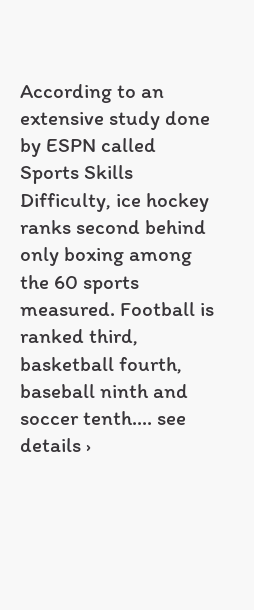According to an extensive study done by ESPN called Sports Skills Difficulty, ice hockey ranks second behind only boxing among the 60 sports measured. Football is ranked third, basketball fourth, baseball ninth and soccer tenth.... see details ›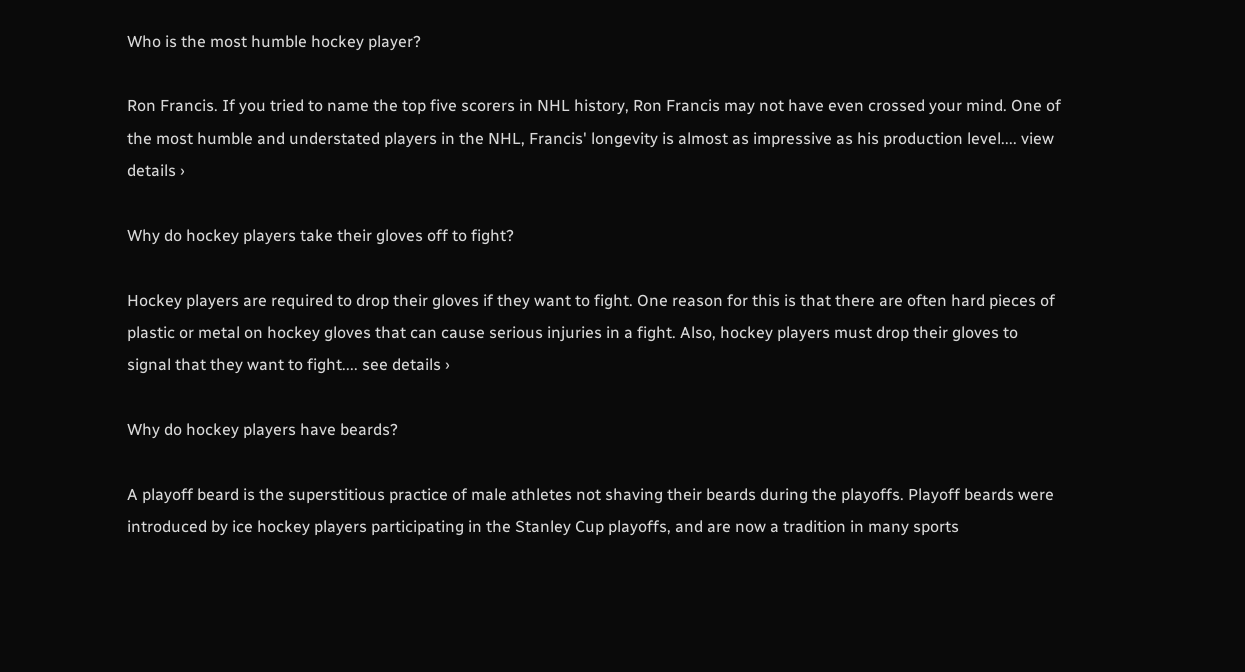Who is the most humble hockey player?

Ron Francis. If you tried to name the top five scorers in NHL history, Ron Francis may not have even crossed your mind. One of the most humble and understated players in the NHL, Francis' longevity is almost as impressive as his production level.... view details ›

Why do hockey players take their gloves off to fight?

Hockey players are required to drop their gloves if they want to fight. One reason for this is that there are often hard pieces of plastic or metal on hockey gloves that can cause serious injuries in a fight. Also, hockey players must drop their gloves to signal that they want to fight.... see details ›

Why do hockey players have beards?

A playoff beard is the superstitious practice of male athletes not shaving their beards during the playoffs. Playoff beards were introduced by ice hockey players participating in the Stanley Cup playoffs, and are now a tradition in many sports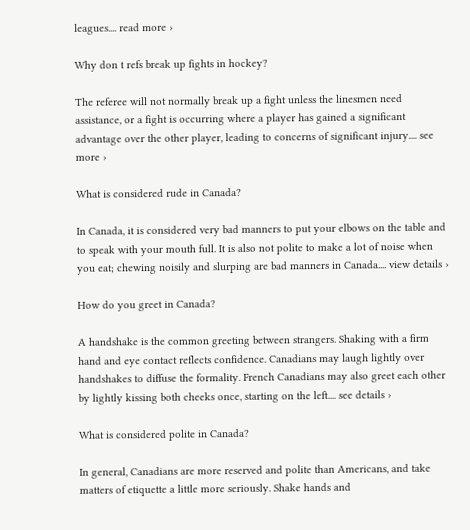leagues.... read more ›

Why don t refs break up fights in hockey?

The referee will not normally break up a fight unless the linesmen need assistance, or a fight is occurring where a player has gained a significant advantage over the other player, leading to concerns of significant injury.... see more ›

What is considered rude in Canada?

In Canada, it is considered very bad manners to put your elbows on the table and to speak with your mouth full. It is also not polite to make a lot of noise when you eat; chewing noisily and slurping are bad manners in Canada.... view details ›

How do you greet in Canada?

A handshake is the common greeting between strangers. Shaking with a firm hand and eye contact reflects confidence. Canadians may laugh lightly over handshakes to diffuse the formality. French Canadians may also greet each other by lightly kissing both cheeks once, starting on the left.... see details ›

What is considered polite in Canada?

In general, Canadians are more reserved and polite than Americans, and take matters of etiquette a little more seriously. Shake hands and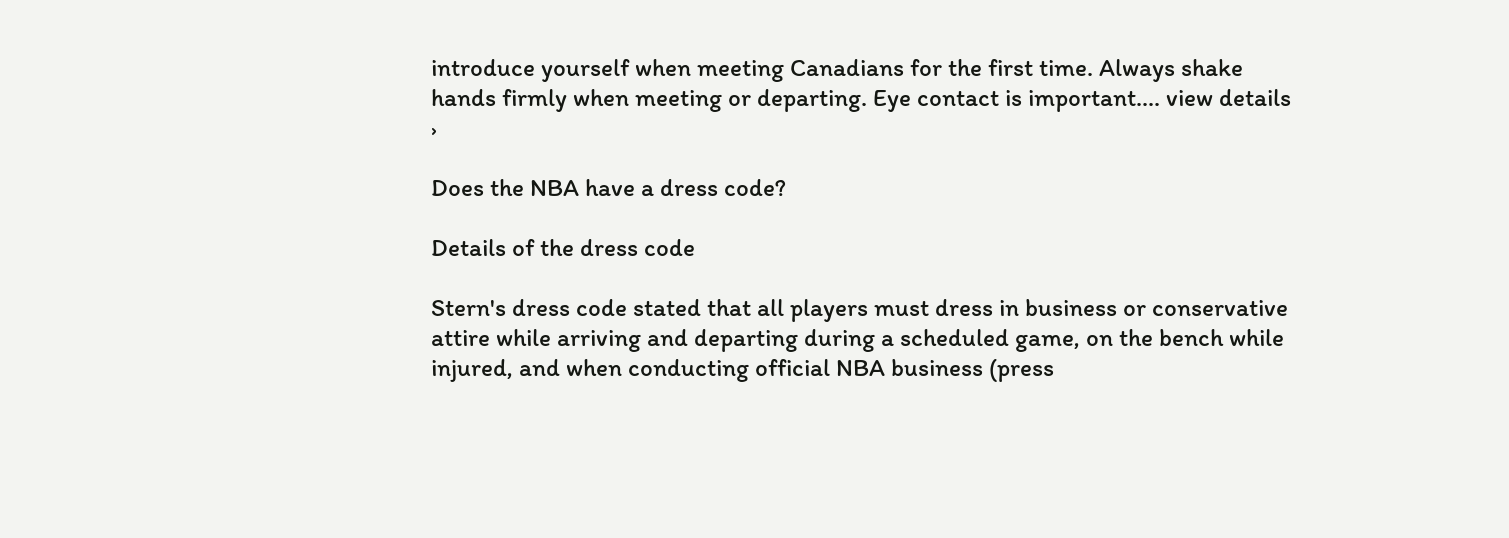introduce yourself when meeting Canadians for the first time. Always shake hands firmly when meeting or departing. Eye contact is important.... view details ›

Does the NBA have a dress code?

Details of the dress code

Stern's dress code stated that all players must dress in business or conservative attire while arriving and departing during a scheduled game, on the bench while injured, and when conducting official NBA business (press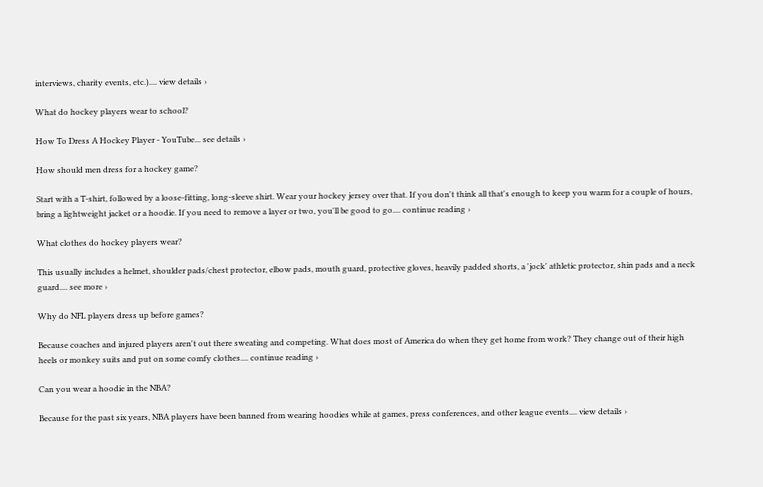interviews, charity events, etc.).... view details ›

What do hockey players wear to school?

How To Dress A Hockey Player - YouTube... see details ›

How should men dress for a hockey game?

Start with a T-shirt, followed by a loose-fitting, long-sleeve shirt. Wear your hockey jersey over that. If you don't think all that's enough to keep you warm for a couple of hours, bring a lightweight jacket or a hoodie. If you need to remove a layer or two, you'll be good to go.... continue reading ›

What clothes do hockey players wear?

This usually includes a helmet, shoulder pads/chest protector, elbow pads, mouth guard, protective gloves, heavily padded shorts, a 'jock' athletic protector, shin pads and a neck guard.... see more ›

Why do NFL players dress up before games?

Because coaches and injured players aren't out there sweating and competing. What does most of America do when they get home from work? They change out of their high heels or monkey suits and put on some comfy clothes.... continue reading ›

Can you wear a hoodie in the NBA?

Because for the past six years, NBA players have been banned from wearing hoodies while at games, press conferences, and other league events.... view details ›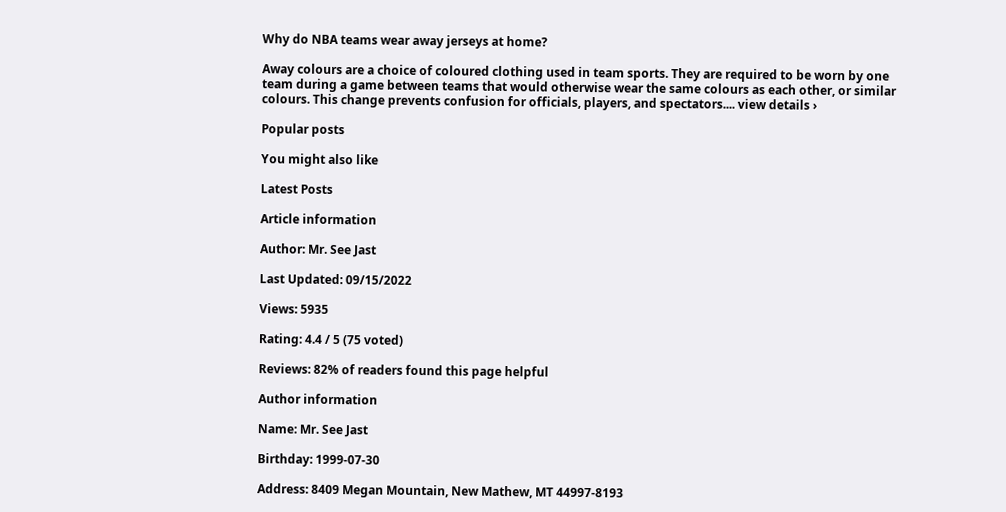Why do NBA teams wear away jerseys at home?

Away colours are a choice of coloured clothing used in team sports. They are required to be worn by one team during a game between teams that would otherwise wear the same colours as each other, or similar colours. This change prevents confusion for officials, players, and spectators.... view details ›

Popular posts

You might also like

Latest Posts

Article information

Author: Mr. See Jast

Last Updated: 09/15/2022

Views: 5935

Rating: 4.4 / 5 (75 voted)

Reviews: 82% of readers found this page helpful

Author information

Name: Mr. See Jast

Birthday: 1999-07-30

Address: 8409 Megan Mountain, New Mathew, MT 44997-8193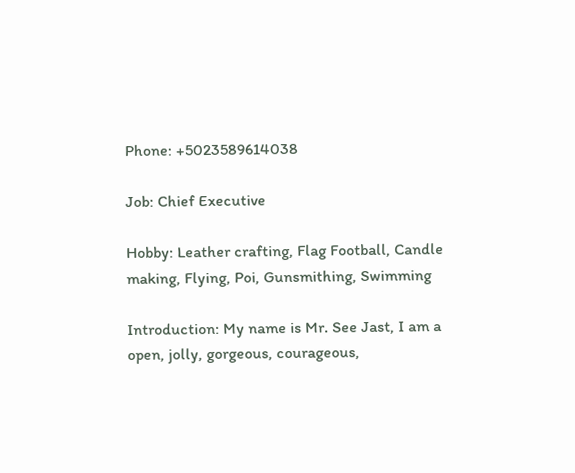Phone: +5023589614038

Job: Chief Executive

Hobby: Leather crafting, Flag Football, Candle making, Flying, Poi, Gunsmithing, Swimming

Introduction: My name is Mr. See Jast, I am a open, jolly, gorgeous, courageous,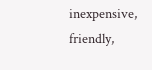inexpensive, friendly,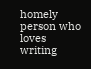homely person who loves writing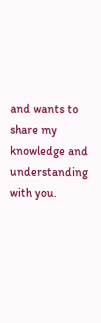and wants to share my knowledge and understanding with you.